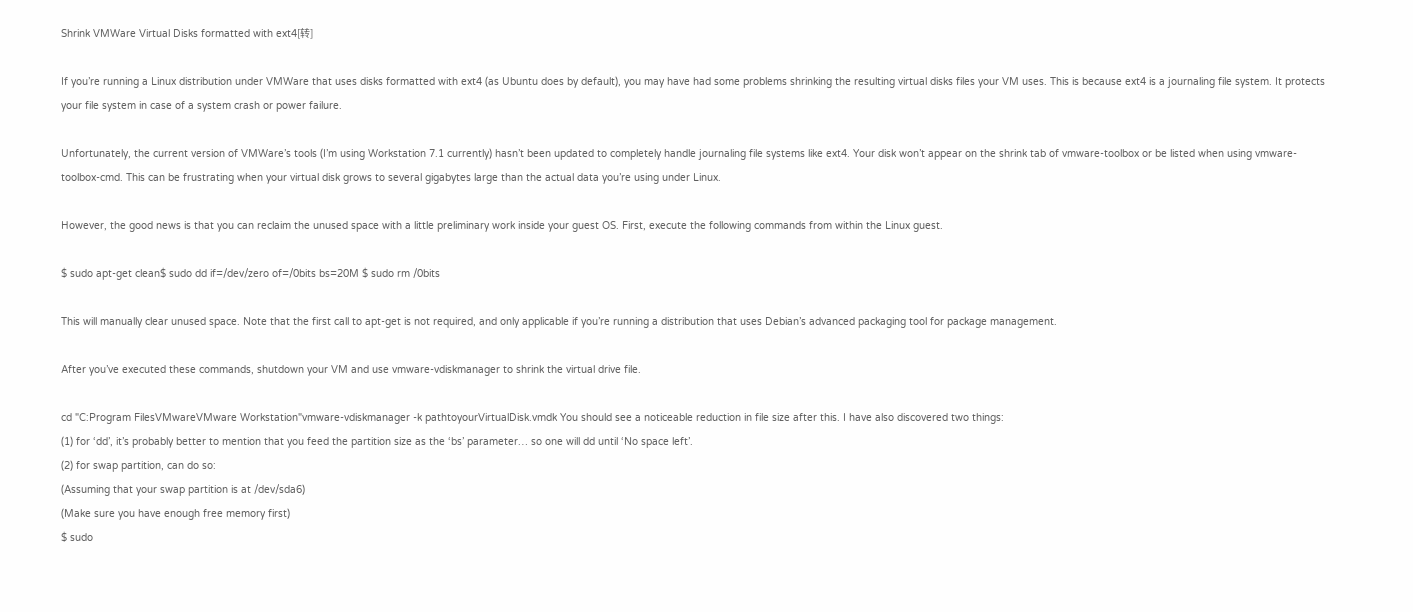Shrink VMWare Virtual Disks formatted with ext4[转]

If you’re running a Linux distribution under VMWare that uses disks formatted with ext4 (as Ubuntu does by default), you may have had some problems shrinking the resulting virtual disks files your VM uses. This is because ext4 is a journaling file system. It protects your file system in case of a system crash or power failure.

Unfortunately, the current version of VMWare’s tools (I’m using Workstation 7.1 currently) hasn’t been updated to completely handle journaling file systems like ext4. Your disk won’t appear on the shrink tab of vmware-toolbox or be listed when using vmware-toolbox-cmd. This can be frustrating when your virtual disk grows to several gigabytes large than the actual data you’re using under Linux.

However, the good news is that you can reclaim the unused space with a little preliminary work inside your guest OS. First, execute the following commands from within the Linux guest.

$ sudo apt-get clean$ sudo dd if=/dev/zero of=/0bits bs=20M $ sudo rm /0bits

This will manually clear unused space. Note that the first call to apt-get is not required, and only applicable if you’re running a distribution that uses Debian’s advanced packaging tool for package management.

After you’ve executed these commands, shutdown your VM and use vmware-vdiskmanager to shrink the virtual drive file.

cd "C:Program FilesVMwareVMware Workstation"vmware-vdiskmanager -k pathtoyourVirtualDisk.vmdk You should see a noticeable reduction in file size after this. I have also discovered two things:
(1) for ‘dd’, it’s probably better to mention that you feed the partition size as the ‘bs’ parameter… so one will dd until ‘No space left’.
(2) for swap partition, can do so:
(Assuming that your swap partition is at /dev/sda6)
(Make sure you have enough free memory first)
$ sudo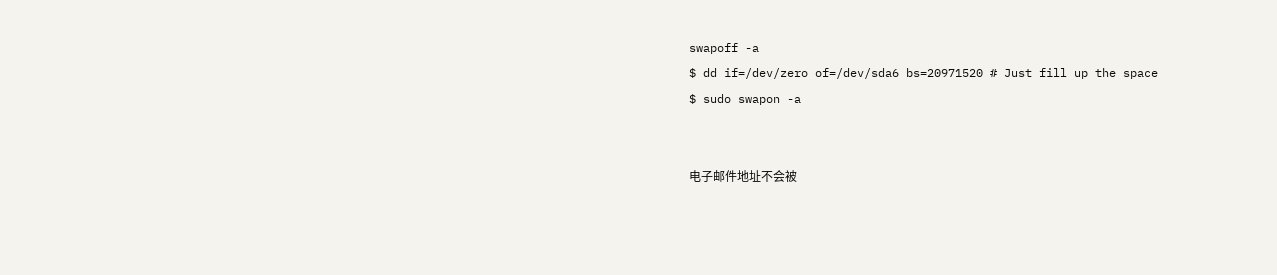swapoff -a
$ dd if=/dev/zero of=/dev/sda6 bs=20971520 # Just fill up the space
$ sudo swapon -a


电子邮件地址不会被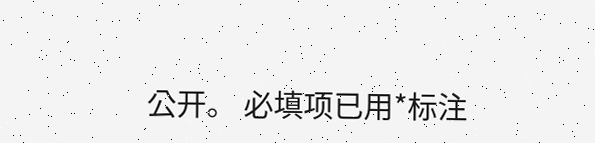公开。 必填项已用*标注